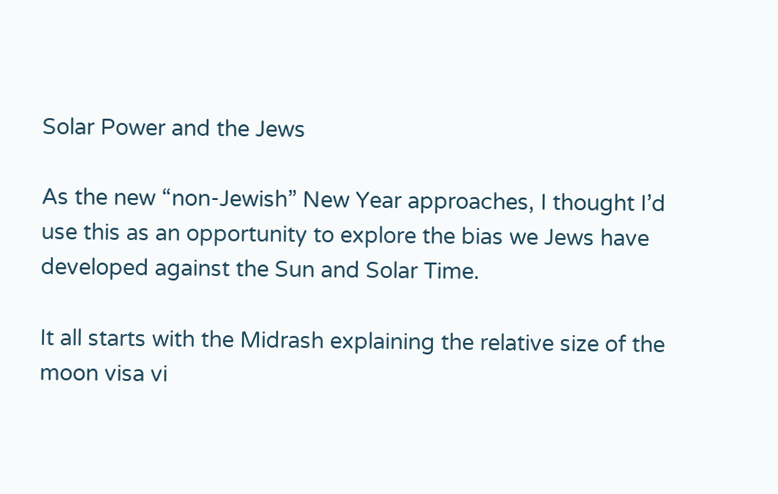Solar Power and the Jews

As the new “non-Jewish” New Year approaches, I thought I’d use this as an opportunity to explore the bias we Jews have developed against the Sun and Solar Time.

It all starts with the Midrash explaining the relative size of the moon visa vi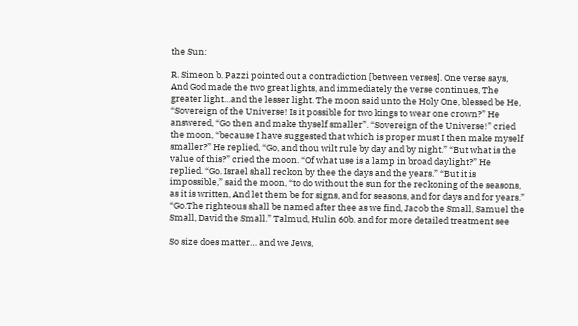the Sun:

R. Simeon b. Pazzi pointed out a contradiction [between verses]. One verse says, And God made the two great lights, and immediately the verse continues, The greater light…and the lesser light. The moon said unto the Holy One, blessed be He, “Sovereign of the Universe! Is it possible for two kings to wear one crown?” He answered, “Go then and make thyself smaller”. “Sovereign of the Universe!” cried the moon, “because I have suggested that which is proper must I then make myself smaller?” He replied, “Go, and thou wilt rule by day and by night.” “But what is the value of this?” cried the moon. “Of what use is a lamp in broad daylight?” He replied. “Go. Israel shall reckon by thee the days and the years.” “But it is impossible,” said the moon, “to do without the sun for the reckoning of the seasons, as it is written, And let them be for signs, and for seasons, and for days and for years.” “Go.The righteous shall be named after thee as we find, Jacob the Small, Samuel the Small, David the Small.” Talmud, Hulin 60b. and for more detailed treatment see

So size does matter… and we Jews,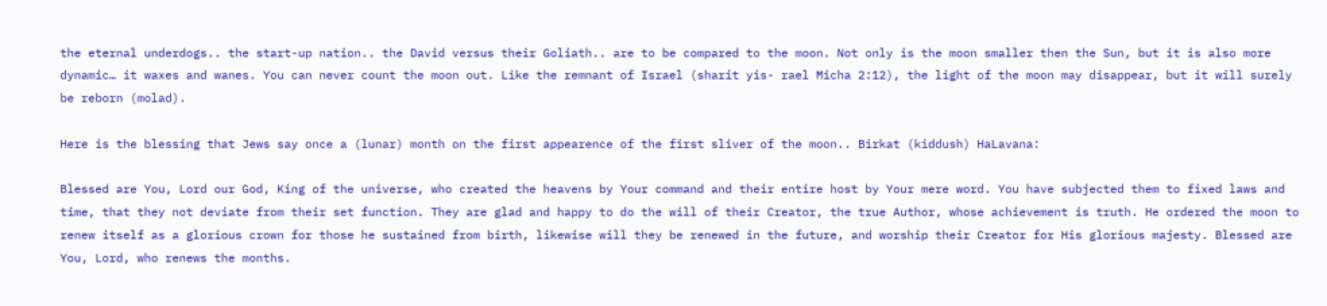the eternal underdogs.. the start-up nation.. the David versus their Goliath.. are to be compared to the moon. Not only is the moon smaller then the Sun, but it is also more dynamic… it waxes and wanes. You can never count the moon out. Like the remnant of Israel (sharit yis- rael Micha 2:12), the light of the moon may disappear, but it will surely be reborn (molad).

Here is the blessing that Jews say once a (lunar) month on the first appearence of the first sliver of the moon.. Birkat (kiddush) HaLavana:

Blessed are You, Lord our God, King of the universe, who created the heavens by Your command and their entire host by Your mere word. You have subjected them to fixed laws and time, that they not deviate from their set function. They are glad and happy to do the will of their Creator, the true Author, whose achievement is truth. He ordered the moon to renew itself as a glorious crown for those he sustained from birth, likewise will they be renewed in the future, and worship their Creator for His glorious majesty. Blessed are You, Lord, who renews the months.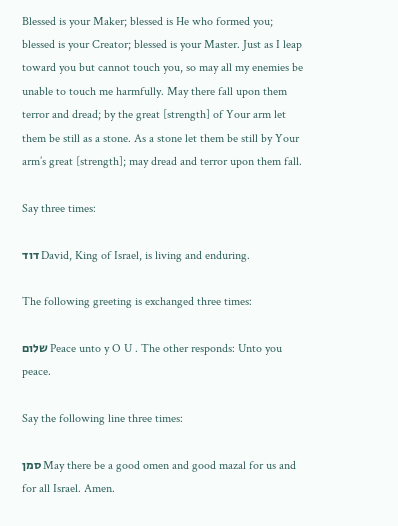Blessed is your Maker; blessed is He who formed you; blessed is your Creator; blessed is your Master. Just as I leap toward you but cannot touch you, so may all my enemies be unable to touch me harmfully. May there fall upon them terror and dread; by the great [strength] of Your arm let them be still as a stone. As a stone let them be still by Your arm’s great [strength]; may dread and terror upon them fall.

Say three times:

דוד David, King of Israel, is living and enduring.

The following greeting is exchanged three times:

שלום Peace unto y O U . The other responds: Unto you peace.

Say the following line three times:

סמן May there be a good omen and good mazal for us and for all Israel. Amen.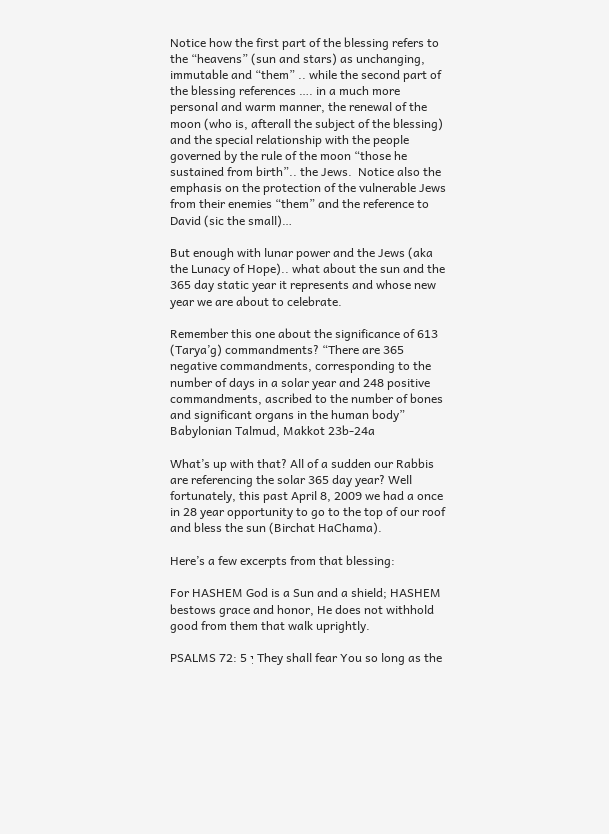Notice how the first part of the blessing refers to the “heavens” (sun and stars) as unchanging, immutable and “them” .. while the second part of the blessing references …. in a much more personal and warm manner, the renewal of the moon (who is, afterall the subject of the blessing) and the special relationship with the people governed by the rule of the moon “those he sustained from birth”.. the Jews.  Notice also the emphasis on the protection of the vulnerable Jews from their enemies “them” and the reference to David (sic the small)…

But enough with lunar power and the Jews (aka the Lunacy of Hope).. what about the sun and the 365 day static year it represents and whose new year we are about to celebrate.

Remember this one about the significance of 613 (Tarya’g) commandments? “There are 365 negative commandments, corresponding to the number of days in a solar year and 248 positive commandments, ascribed to the number of bones and significant organs in the human body” Babylonian Talmud, Makkot 23b-24a

What’s up with that? All of a sudden our Rabbis are referencing the solar 365 day year? Well fortunately, this past April 8, 2009 we had a once in 28 year opportunity to go to the top of our roof and bless the sun (Birchat HaChama).

Here’s a few excerpts from that blessing:

For HASHEM God is a Sun and a shield; HASHEM bestows grace and honor, He does not withhold good from them that walk uprightly.

PSALMS 72: 5 יִ They shall fear You so long as the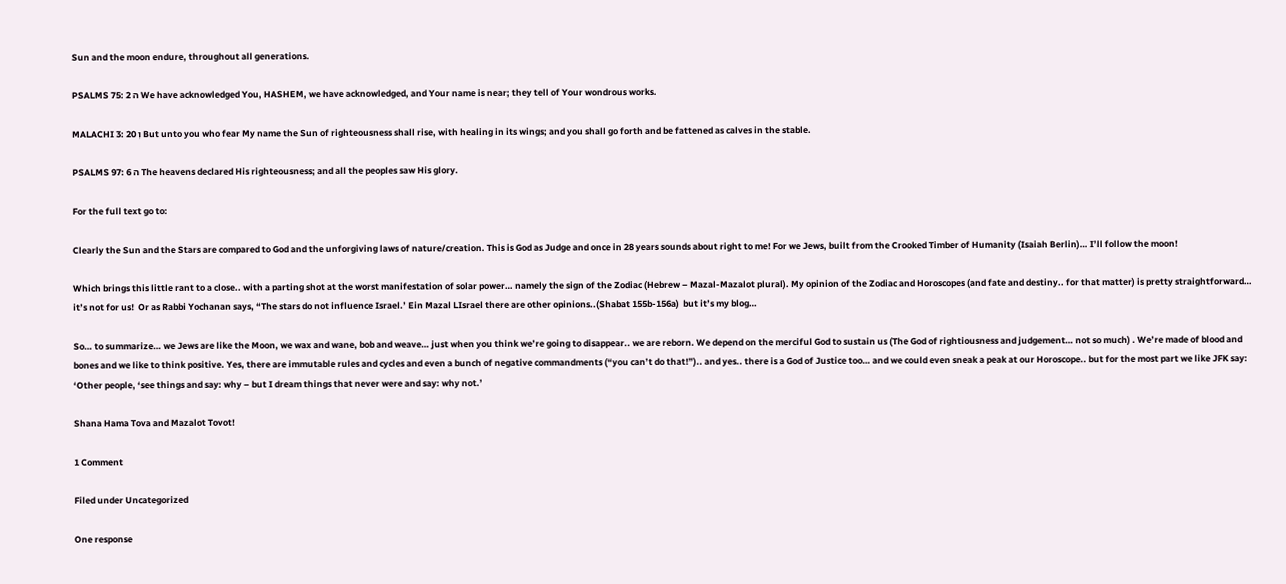Sun and the moon endure, throughout all generations.

PSALMS 75: 2 ה We have acknowledged You, HASHEM, we have acknowledged, and Your name is near; they tell of Your wondrous works.

MALACHI 3: 20 וְ But unto you who fear My name the Sun of righteousness shall rise, with healing in its wings; and you shall go forth and be fattened as calves in the stable.

PSALMS 97: 6 ה The heavens declared His righteousness; and all the peoples saw His glory.

For the full text go to:

Clearly the Sun and the Stars are compared to God and the unforgiving laws of nature/creation. This is God as Judge and once in 28 years sounds about right to me! For we Jews, built from the Crooked Timber of Humanity (Isaiah Berlin)… I’ll follow the moon!

Which brings this little rant to a close.. with a parting shot at the worst manifestation of solar power… namely the sign of the Zodiac (Hebrew – Mazal-Mazalot plural). My opinion of the Zodiac and Horoscopes (and fate and destiny.. for that matter) is pretty straightforward… it’s not for us!  Or as Rabbi Yochanan says, “The stars do not influence Israel.’ Ein Mazal LIsrael there are other opinions..(Shabat 155b-156a)  but it’s my blog…

So… to summarize… we Jews are like the Moon, we wax and wane, bob and weave… just when you think we’re going to disappear.. we are reborn. We depend on the merciful God to sustain us (The God of rightiousness and judgement… not so much) . We’re made of blood and bones and we like to think positive. Yes, there are immutable rules and cycles and even a bunch of negative commandments (“you can’t do that!”).. and yes.. there is a God of Justice too… and we could even sneak a peak at our Horoscope.. but for the most part we like JFK say: ‘Other people, ‘see things and say: why – but I dream things that never were and say: why not.’

Shana Hama Tova and Mazalot Tovot!

1 Comment

Filed under Uncategorized

One response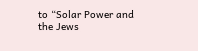to “Solar Power and the Jews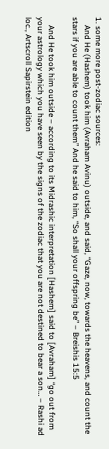1. some more post-zodiac sources:
    And He (Hashem) took him (Avraham Avinu) outside, and said, “Gaze, now, towards the heavens, and count the stars if you are able to count them” And he said to him, “So shall your offspring be” – Breishis 15:5

    And He took him outside – according to its Midrashic interpretation [Hashem] said to [Avraham] “go out from your astrology which you have seen by the signs of the zodiac that you are not destined to bear a son… – Rashi ad loc., Artscroll Sapirstein edition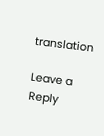translation

Leave a Reply